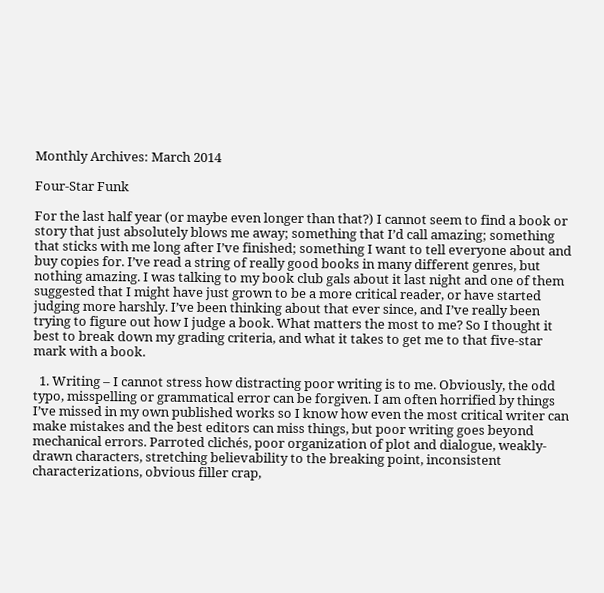Monthly Archives: March 2014

Four-Star Funk

For the last half year (or maybe even longer than that?) I cannot seem to find a book or story that just absolutely blows me away; something that I’d call amazing; something that sticks with me long after I’ve finished; something I want to tell everyone about and buy copies for. I’ve read a string of really good books in many different genres, but nothing amazing. I was talking to my book club gals about it last night and one of them suggested that I might have just grown to be a more critical reader, or have started judging more harshly. I’ve been thinking about that ever since, and I’ve really been trying to figure out how I judge a book. What matters the most to me? So I thought it best to break down my grading criteria, and what it takes to get me to that five-star mark with a book.

  1. Writing – I cannot stress how distracting poor writing is to me. Obviously, the odd typo, misspelling or grammatical error can be forgiven. I am often horrified by things I’ve missed in my own published works so I know how even the most critical writer can make mistakes and the best editors can miss things, but poor writing goes beyond mechanical errors. Parroted clichés, poor organization of plot and dialogue, weakly-drawn characters, stretching believability to the breaking point, inconsistent characterizations, obvious filler crap,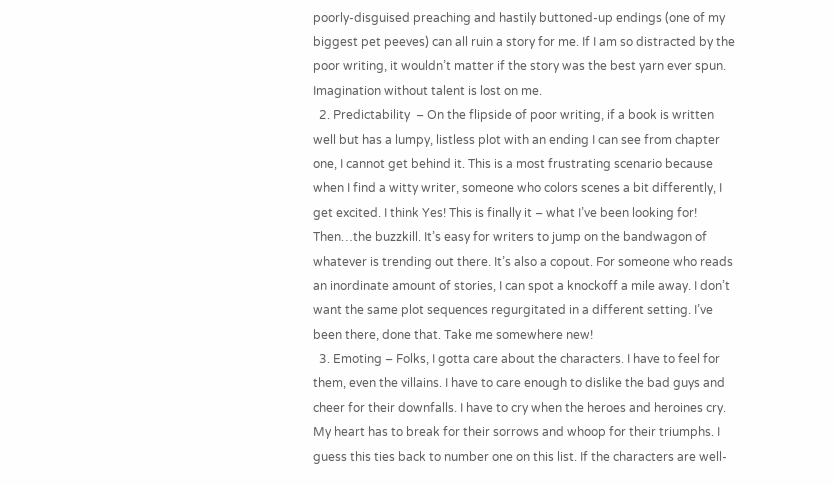poorly-disguised preaching and hastily buttoned-up endings (one of my biggest pet peeves) can all ruin a story for me. If I am so distracted by the poor writing, it wouldn’t matter if the story was the best yarn ever spun. Imagination without talent is lost on me.
  2. Predictability  – On the flipside of poor writing, if a book is written well but has a lumpy, listless plot with an ending I can see from chapter one, I cannot get behind it. This is a most frustrating scenario because when I find a witty writer, someone who colors scenes a bit differently, I get excited. I think Yes! This is finally it – what I’ve been looking for! Then…the buzzkill. It’s easy for writers to jump on the bandwagon of whatever is trending out there. It’s also a copout. For someone who reads an inordinate amount of stories, I can spot a knockoff a mile away. I don’t want the same plot sequences regurgitated in a different setting. I’ve been there, done that. Take me somewhere new!
  3. Emoting – Folks, I gotta care about the characters. I have to feel for them, even the villains. I have to care enough to dislike the bad guys and cheer for their downfalls. I have to cry when the heroes and heroines cry. My heart has to break for their sorrows and whoop for their triumphs. I guess this ties back to number one on this list. If the characters are well-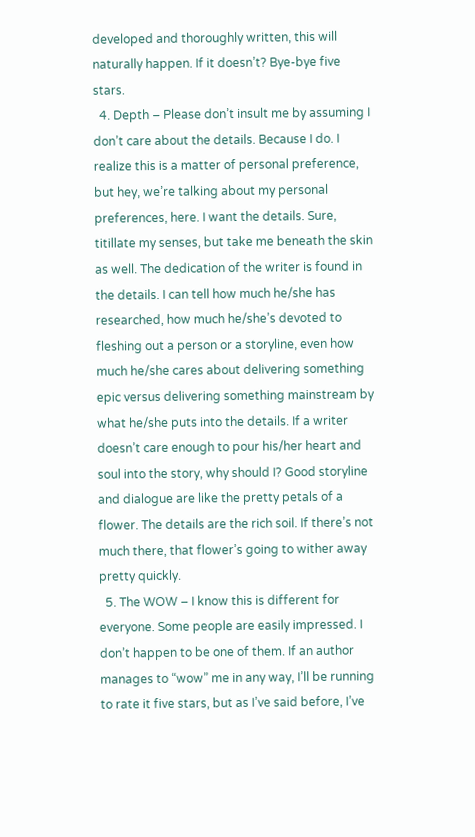developed and thoroughly written, this will naturally happen. If it doesn’t? Bye-bye five stars.
  4. Depth – Please don’t insult me by assuming I don’t care about the details. Because I do. I realize this is a matter of personal preference, but hey, we’re talking about my personal preferences, here. I want the details. Sure, titillate my senses, but take me beneath the skin as well. The dedication of the writer is found in the details. I can tell how much he/she has researched, how much he/she’s devoted to fleshing out a person or a storyline, even how much he/she cares about delivering something epic versus delivering something mainstream by what he/she puts into the details. If a writer doesn’t care enough to pour his/her heart and soul into the story, why should I? Good storyline and dialogue are like the pretty petals of a flower. The details are the rich soil. If there’s not much there, that flower’s going to wither away pretty quickly.
  5. The WOW – I know this is different for everyone. Some people are easily impressed. I don’t happen to be one of them. If an author manages to “wow” me in any way, I’ll be running to rate it five stars, but as I’ve said before, I’ve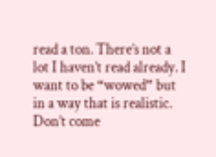read a ton. There’s not a lot I haven’t read already. I want to be “wowed” but in a way that is realistic. Don’t come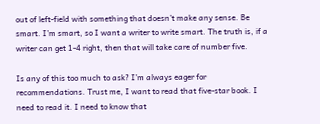out of left-field with something that doesn’t make any sense. Be smart. I’m smart, so I want a writer to write smart. The truth is, if a writer can get 1-4 right, then that will take care of number five.

Is any of this too much to ask? I’m always eager for recommendations. Trust me, I want to read that five-star book. I need to read it. I need to know that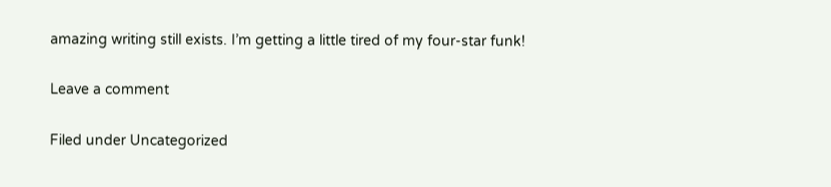amazing writing still exists. I’m getting a little tired of my four-star funk!

Leave a comment

Filed under Uncategorized